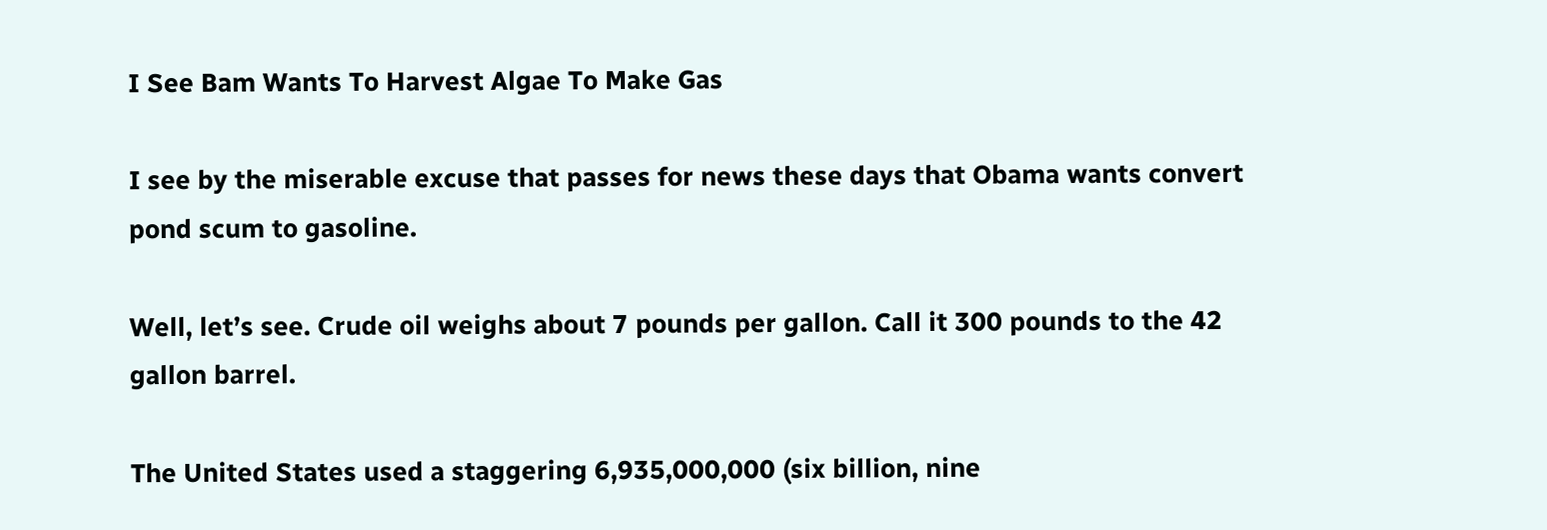I See Bam Wants To Harvest Algae To Make Gas

I see by the miserable excuse that passes for news these days that Obama wants convert pond scum to gasoline.

Well, let’s see. Crude oil weighs about 7 pounds per gallon. Call it 300 pounds to the 42 gallon barrel.

The United States used a staggering 6,935,000,000 (six billion, nine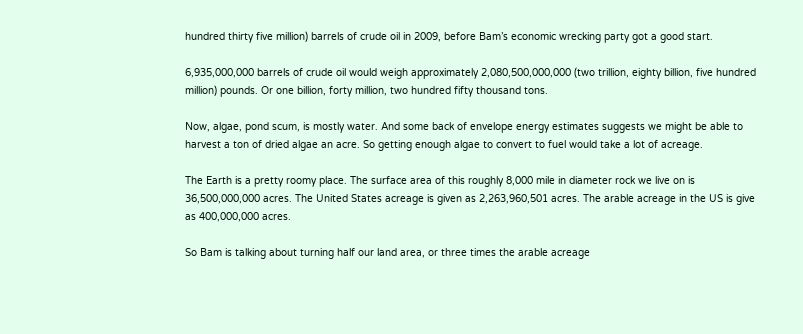hundred thirty five million) barrels of crude oil in 2009, before Bam’s economic wrecking party got a good start.

6,935,000,000 barrels of crude oil would weigh approximately 2,080,500,000,000 (two trillion, eighty billion, five hundred million) pounds. Or one billion, forty million, two hundred fifty thousand tons.

Now, algae, pond scum, is mostly water. And some back of envelope energy estimates suggests we might be able to harvest a ton of dried algae an acre. So getting enough algae to convert to fuel would take a lot of acreage.

The Earth is a pretty roomy place. The surface area of this roughly 8,000 mile in diameter rock we live on is 36,500,000,000 acres. The United States acreage is given as 2,263,960,501 acres. The arable acreage in the US is give as 400,000,000 acres.

So Bam is talking about turning half our land area, or three times the arable acreage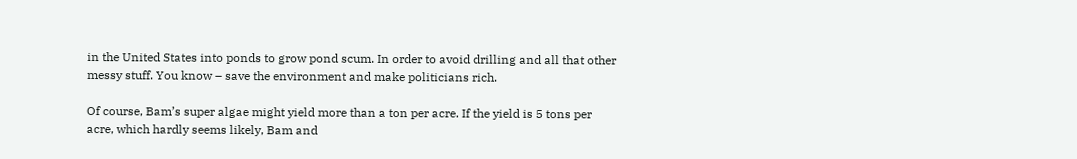in the United States into ponds to grow pond scum. In order to avoid drilling and all that other messy stuff. You know – save the environment and make politicians rich.

Of course, Bam’s super algae might yield more than a ton per acre. If the yield is 5 tons per acre, which hardly seems likely, Bam and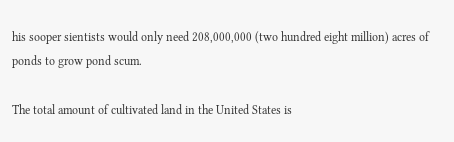his sooper sientists would only need 208,000,000 (two hundred eight million) acres of ponds to grow pond scum.

The total amount of cultivated land in the United States is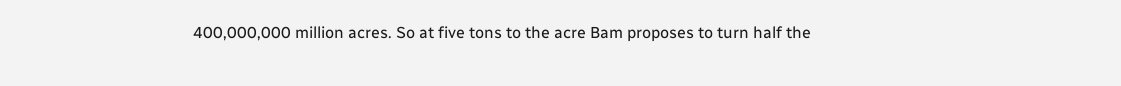400,000,000 million acres. So at five tons to the acre Bam proposes to turn half the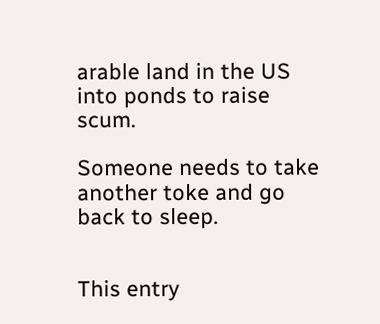arable land in the US into ponds to raise scum.

Someone needs to take another toke and go back to sleep.


This entry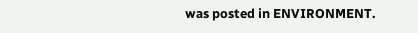was posted in ENVIRONMENT.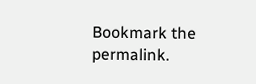Bookmark the permalink.